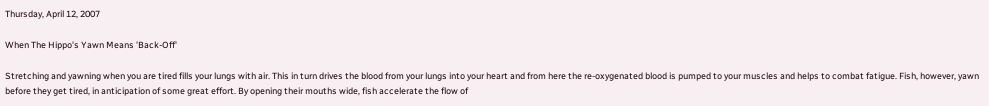Thursday, April 12, 2007

When The Hippo's Yawn Means 'Back-Off'

Stretching and yawning when you are tired fills your lungs with air. This in turn drives the blood from your lungs into your heart and from here the re-oxygenated blood is pumped to your muscles and helps to combat fatigue. Fish, however, yawn before they get tired, in anticipation of some great effort. By opening their mouths wide, fish accelerate the flow of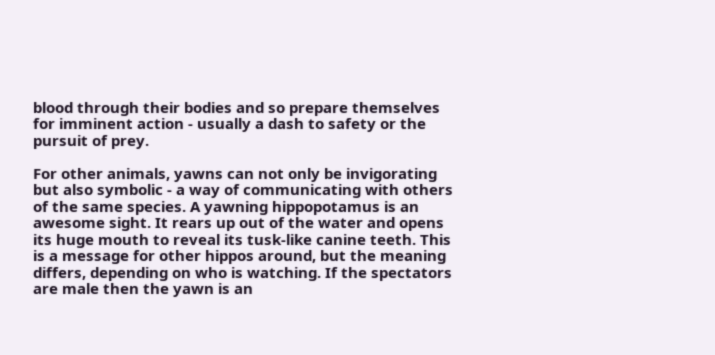blood through their bodies and so prepare themselves for imminent action - usually a dash to safety or the pursuit of prey.

For other animals, yawns can not only be invigorating but also symbolic - a way of communicating with others of the same species. A yawning hippopotamus is an awesome sight. It rears up out of the water and opens its huge mouth to reveal its tusk-like canine teeth. This is a message for other hippos around, but the meaning differs, depending on who is watching. If the spectators are male then the yawn is an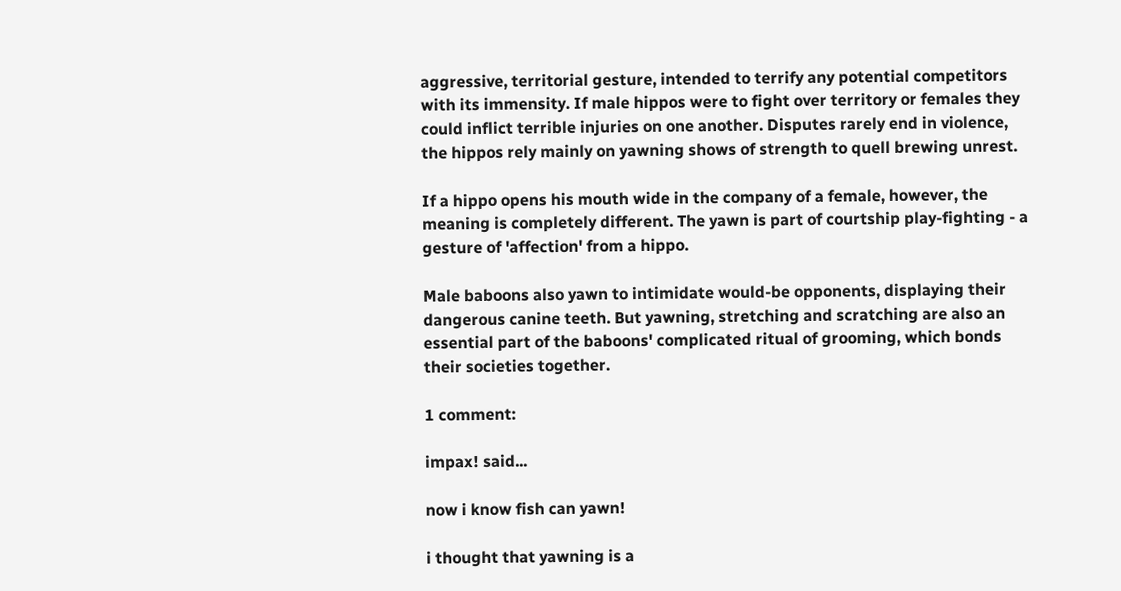aggressive, territorial gesture, intended to terrify any potential competitors with its immensity. If male hippos were to fight over territory or females they could inflict terrible injuries on one another. Disputes rarely end in violence, the hippos rely mainly on yawning shows of strength to quell brewing unrest.

If a hippo opens his mouth wide in the company of a female, however, the meaning is completely different. The yawn is part of courtship play-fighting - a gesture of 'affection' from a hippo.

Male baboons also yawn to intimidate would-be opponents, displaying their dangerous canine teeth. But yawning, stretching and scratching are also an essential part of the baboons' complicated ritual of grooming, which bonds their societies together.

1 comment:

impax! said...

now i know fish can yawn!

i thought that yawning is a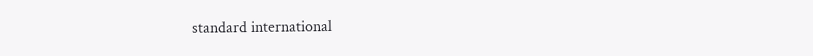standard international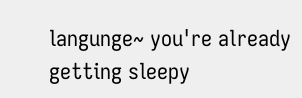langunge~ you're already getting sleepy